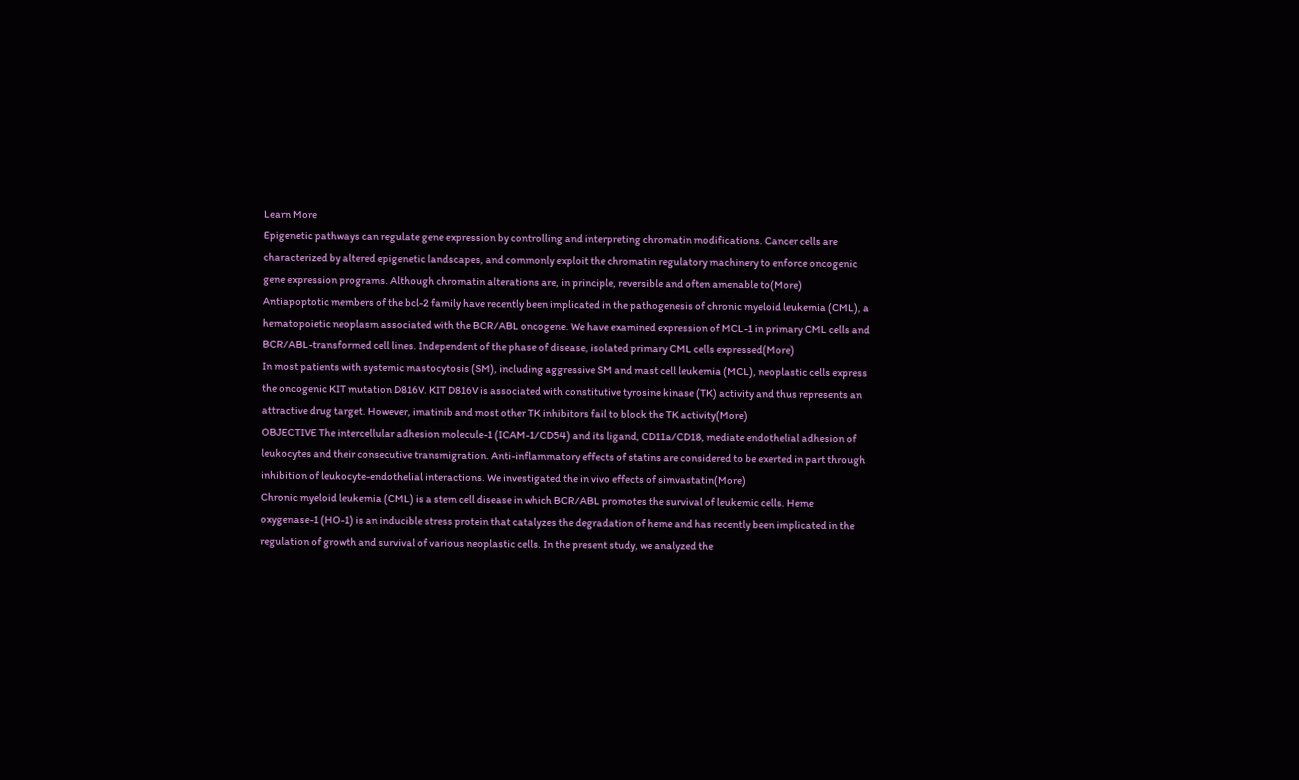Learn More
Epigenetic pathways can regulate gene expression by controlling and interpreting chromatin modifications. Cancer cells are characterized by altered epigenetic landscapes, and commonly exploit the chromatin regulatory machinery to enforce oncogenic gene expression programs. Although chromatin alterations are, in principle, reversible and often amenable to(More)
Antiapoptotic members of the bcl-2 family have recently been implicated in the pathogenesis of chronic myeloid leukemia (CML), a hematopoietic neoplasm associated with the BCR/ABL oncogene. We have examined expression of MCL-1 in primary CML cells and BCR/ABL-transformed cell lines. Independent of the phase of disease, isolated primary CML cells expressed(More)
In most patients with systemic mastocytosis (SM), including aggressive SM and mast cell leukemia (MCL), neoplastic cells express the oncogenic KIT mutation D816V. KIT D816V is associated with constitutive tyrosine kinase (TK) activity and thus represents an attractive drug target. However, imatinib and most other TK inhibitors fail to block the TK activity(More)
OBJECTIVE The intercellular adhesion molecule-1 (ICAM-1/CD54) and its ligand, CD11a/CD18, mediate endothelial adhesion of leukocytes and their consecutive transmigration. Anti-inflammatory effects of statins are considered to be exerted in part through inhibition of leukocyte-endothelial interactions. We investigated the in vivo effects of simvastatin(More)
Chronic myeloid leukemia (CML) is a stem cell disease in which BCR/ABL promotes the survival of leukemic cells. Heme oxygenase-1 (HO-1) is an inducible stress protein that catalyzes the degradation of heme and has recently been implicated in the regulation of growth and survival of various neoplastic cells. In the present study, we analyzed the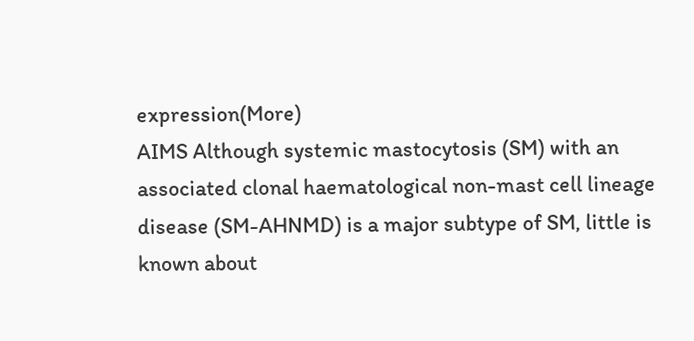expression(More)
AIMS Although systemic mastocytosis (SM) with an associated clonal haematological non-mast cell lineage disease (SM-AHNMD) is a major subtype of SM, little is known about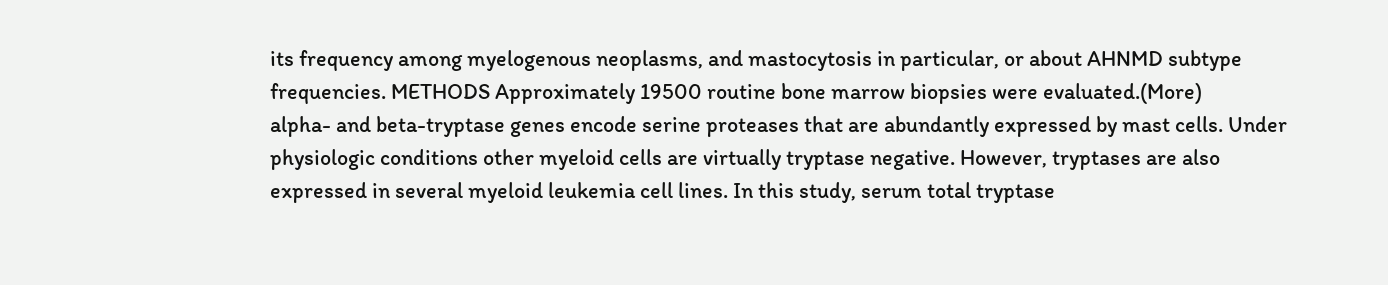its frequency among myelogenous neoplasms, and mastocytosis in particular, or about AHNMD subtype frequencies. METHODS Approximately 19500 routine bone marrow biopsies were evaluated.(More)
alpha- and beta-tryptase genes encode serine proteases that are abundantly expressed by mast cells. Under physiologic conditions other myeloid cells are virtually tryptase negative. However, tryptases are also expressed in several myeloid leukemia cell lines. In this study, serum total tryptase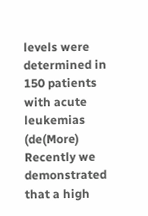levels were determined in 150 patients with acute leukemias (de(More)
Recently we demonstrated that a high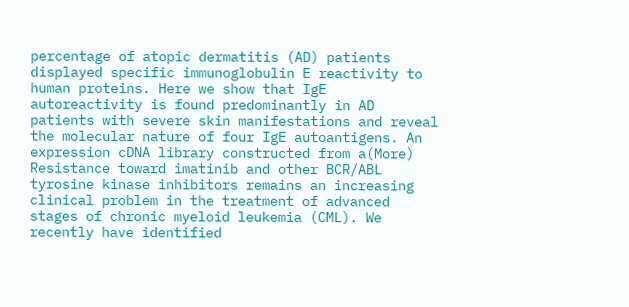percentage of atopic dermatitis (AD) patients displayed specific immunoglobulin E reactivity to human proteins. Here we show that IgE autoreactivity is found predominantly in AD patients with severe skin manifestations and reveal the molecular nature of four IgE autoantigens. An expression cDNA library constructed from a(More)
Resistance toward imatinib and other BCR/ABL tyrosine kinase inhibitors remains an increasing clinical problem in the treatment of advanced stages of chronic myeloid leukemia (CML). We recently have identified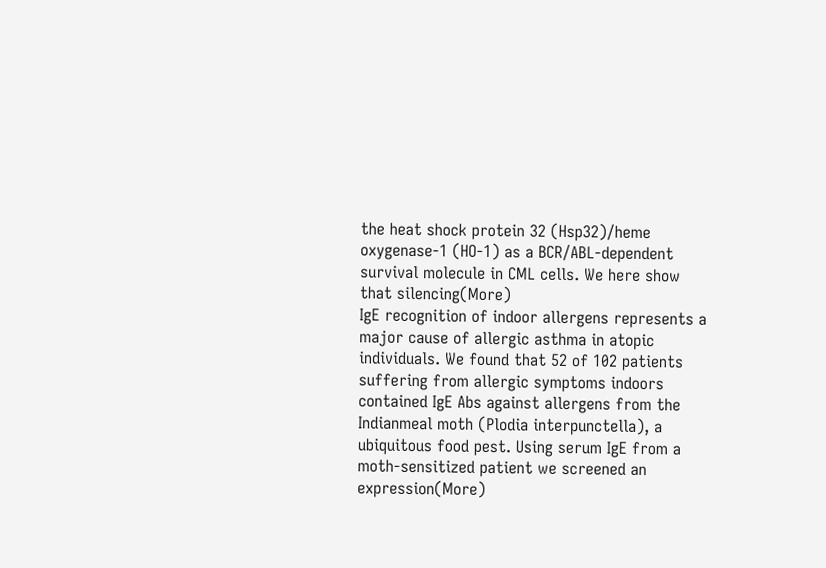the heat shock protein 32 (Hsp32)/heme oxygenase-1 (HO-1) as a BCR/ABL-dependent survival molecule in CML cells. We here show that silencing(More)
IgE recognition of indoor allergens represents a major cause of allergic asthma in atopic individuals. We found that 52 of 102 patients suffering from allergic symptoms indoors contained IgE Abs against allergens from the Indianmeal moth (Plodia interpunctella), a ubiquitous food pest. Using serum IgE from a moth-sensitized patient we screened an expression(More)